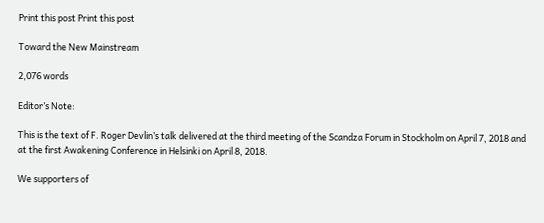Print this post Print this post

Toward the New Mainstream

2,076 words

Editor’s Note:

This is the text of F. Roger Devlin’s talk delivered at the third meeting of the Scandza Forum in Stockholm on April 7, 2018 and at the first Awakening Conference in Helsinki on April 8, 2018.

We supporters of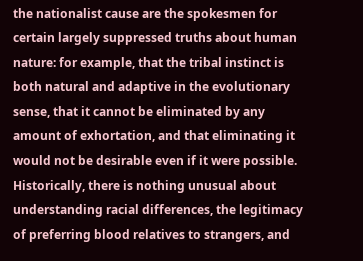the nationalist cause are the spokesmen for certain largely suppressed truths about human nature: for example, that the tribal instinct is both natural and adaptive in the evolutionary sense, that it cannot be eliminated by any amount of exhortation, and that eliminating it would not be desirable even if it were possible. Historically, there is nothing unusual about understanding racial differences, the legitimacy of preferring blood relatives to strangers, and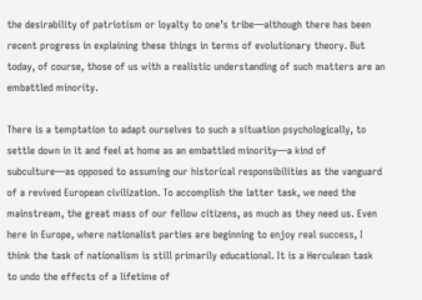the desirability of patriotism or loyalty to one’s tribe—although there has been recent progress in explaining these things in terms of evolutionary theory. But today, of course, those of us with a realistic understanding of such matters are an embattled minority.

There is a temptation to adapt ourselves to such a situation psychologically, to settle down in it and feel at home as an embattled minority—a kind of subculture—as opposed to assuming our historical responsibilities as the vanguard of a revived European civilization. To accomplish the latter task, we need the mainstream, the great mass of our fellow citizens, as much as they need us. Even here in Europe, where nationalist parties are beginning to enjoy real success, I think the task of nationalism is still primarily educational. It is a Herculean task to undo the effects of a lifetime of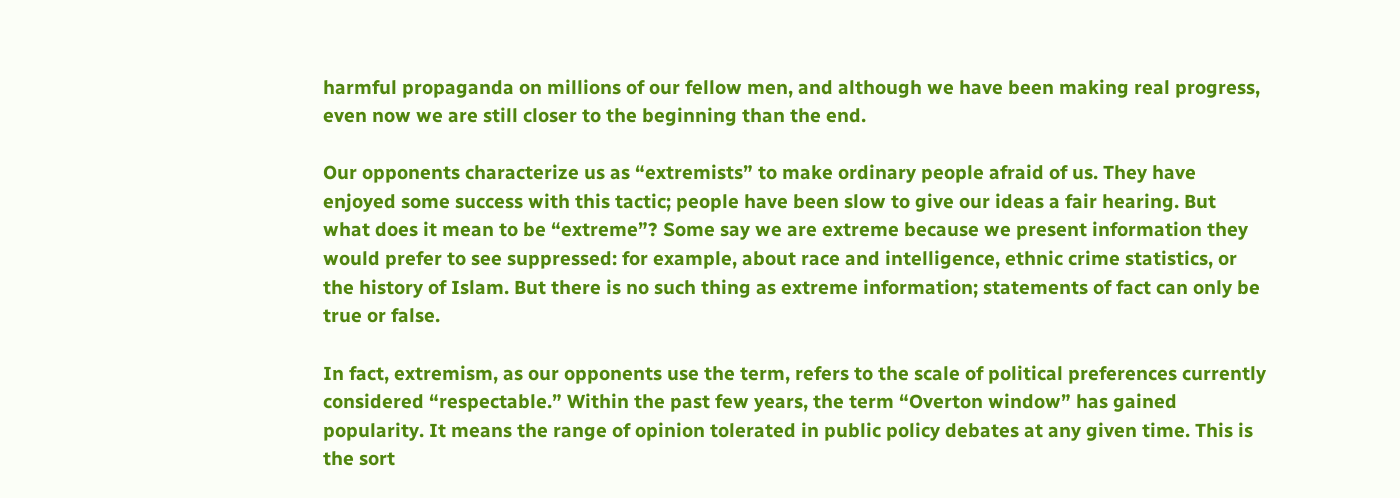harmful propaganda on millions of our fellow men, and although we have been making real progress, even now we are still closer to the beginning than the end.

Our opponents characterize us as “extremists” to make ordinary people afraid of us. They have enjoyed some success with this tactic; people have been slow to give our ideas a fair hearing. But what does it mean to be “extreme”? Some say we are extreme because we present information they would prefer to see suppressed: for example, about race and intelligence, ethnic crime statistics, or the history of Islam. But there is no such thing as extreme information; statements of fact can only be true or false.

In fact, extremism, as our opponents use the term, refers to the scale of political preferences currently considered “respectable.” Within the past few years, the term “Overton window” has gained popularity. It means the range of opinion tolerated in public policy debates at any given time. This is the sort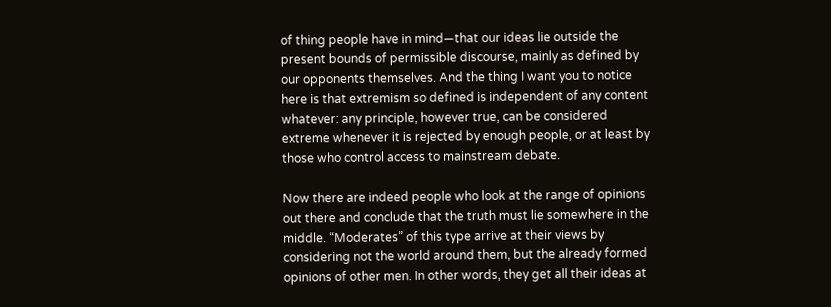of thing people have in mind—that our ideas lie outside the present bounds of permissible discourse, mainly as defined by our opponents themselves. And the thing I want you to notice here is that extremism so defined is independent of any content whatever: any principle, however true, can be considered extreme whenever it is rejected by enough people, or at least by those who control access to mainstream debate.

Now there are indeed people who look at the range of opinions out there and conclude that the truth must lie somewhere in the middle. “Moderates” of this type arrive at their views by considering not the world around them, but the already formed opinions of other men. In other words, they get all their ideas at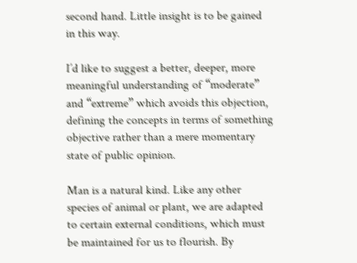second hand. Little insight is to be gained in this way.

I’d like to suggest a better, deeper, more meaningful understanding of “moderate” and “extreme” which avoids this objection, defining the concepts in terms of something objective rather than a mere momentary state of public opinion.

Man is a natural kind. Like any other species of animal or plant, we are adapted to certain external conditions, which must be maintained for us to flourish. By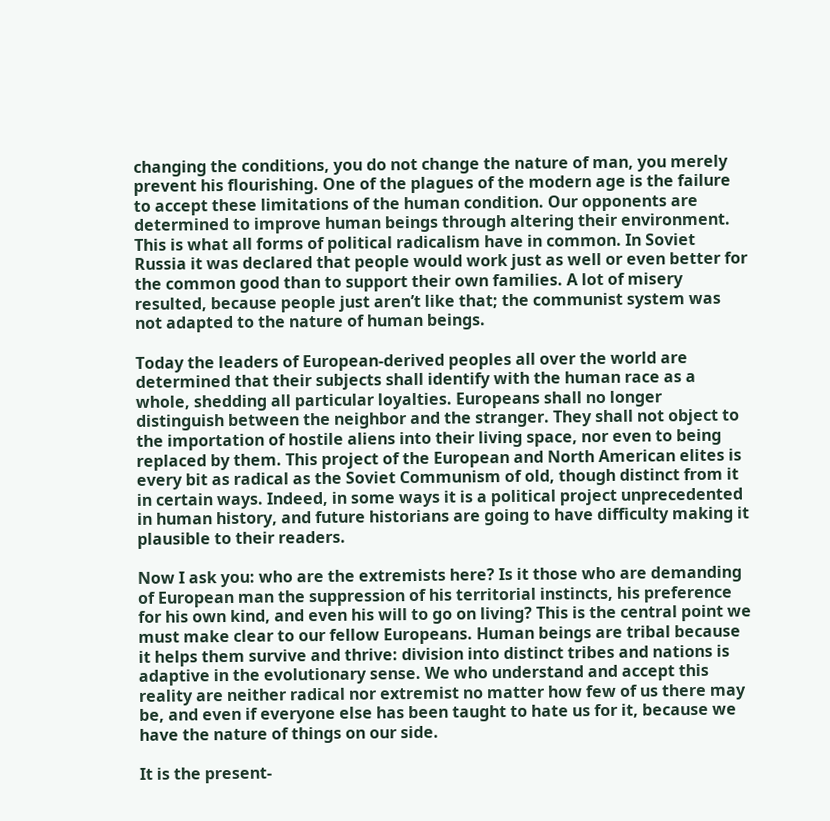changing the conditions, you do not change the nature of man, you merely prevent his flourishing. One of the plagues of the modern age is the failure to accept these limitations of the human condition. Our opponents are determined to improve human beings through altering their environment. This is what all forms of political radicalism have in common. In Soviet Russia it was declared that people would work just as well or even better for the common good than to support their own families. A lot of misery resulted, because people just aren’t like that; the communist system was not adapted to the nature of human beings.

Today the leaders of European-derived peoples all over the world are determined that their subjects shall identify with the human race as a whole, shedding all particular loyalties. Europeans shall no longer distinguish between the neighbor and the stranger. They shall not object to the importation of hostile aliens into their living space, nor even to being replaced by them. This project of the European and North American elites is every bit as radical as the Soviet Communism of old, though distinct from it in certain ways. Indeed, in some ways it is a political project unprecedented in human history, and future historians are going to have difficulty making it plausible to their readers.

Now I ask you: who are the extremists here? Is it those who are demanding of European man the suppression of his territorial instincts, his preference for his own kind, and even his will to go on living? This is the central point we must make clear to our fellow Europeans. Human beings are tribal because it helps them survive and thrive: division into distinct tribes and nations is adaptive in the evolutionary sense. We who understand and accept this reality are neither radical nor extremist no matter how few of us there may be, and even if everyone else has been taught to hate us for it, because we have the nature of things on our side.

It is the present-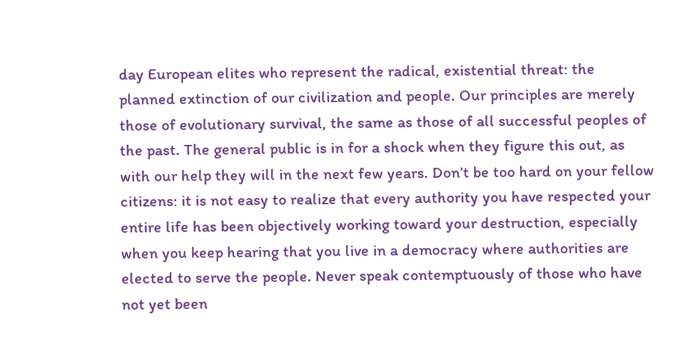day European elites who represent the radical, existential threat: the planned extinction of our civilization and people. Our principles are merely those of evolutionary survival, the same as those of all successful peoples of the past. The general public is in for a shock when they figure this out, as with our help they will in the next few years. Don’t be too hard on your fellow citizens: it is not easy to realize that every authority you have respected your entire life has been objectively working toward your destruction, especially when you keep hearing that you live in a democracy where authorities are elected to serve the people. Never speak contemptuously of those who have not yet been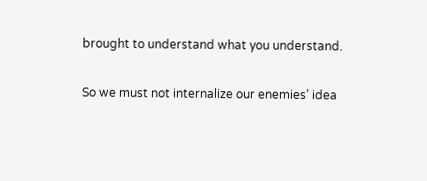brought to understand what you understand.

So we must not internalize our enemies’ idea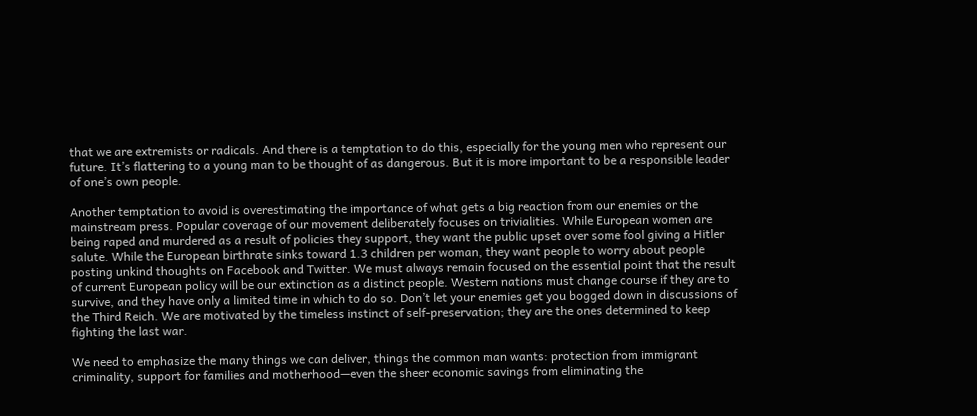that we are extremists or radicals. And there is a temptation to do this, especially for the young men who represent our future. It’s flattering to a young man to be thought of as dangerous. But it is more important to be a responsible leader of one’s own people.

Another temptation to avoid is overestimating the importance of what gets a big reaction from our enemies or the mainstream press. Popular coverage of our movement deliberately focuses on trivialities. While European women are being raped and murdered as a result of policies they support, they want the public upset over some fool giving a Hitler salute. While the European birthrate sinks toward 1.3 children per woman, they want people to worry about people posting unkind thoughts on Facebook and Twitter. We must always remain focused on the essential point that the result of current European policy will be our extinction as a distinct people. Western nations must change course if they are to survive, and they have only a limited time in which to do so. Don’t let your enemies get you bogged down in discussions of the Third Reich. We are motivated by the timeless instinct of self-preservation; they are the ones determined to keep fighting the last war.

We need to emphasize the many things we can deliver, things the common man wants: protection from immigrant criminality, support for families and motherhood—even the sheer economic savings from eliminating the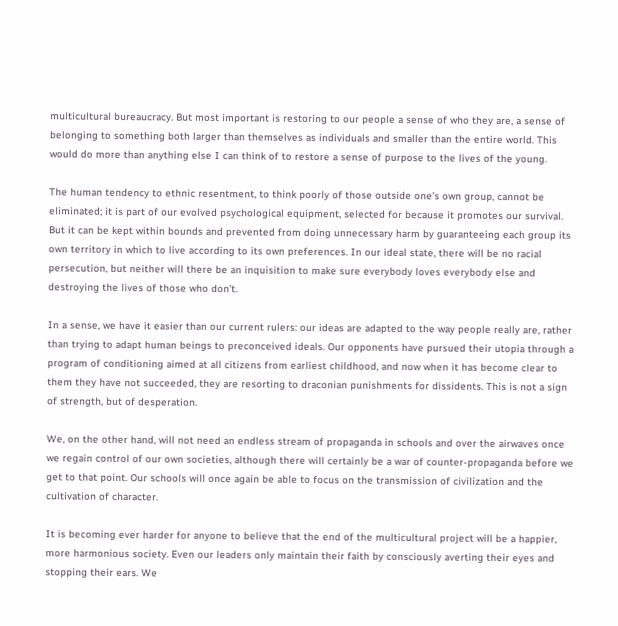multicultural bureaucracy. But most important is restoring to our people a sense of who they are, a sense of belonging to something both larger than themselves as individuals and smaller than the entire world. This would do more than anything else I can think of to restore a sense of purpose to the lives of the young.

The human tendency to ethnic resentment, to think poorly of those outside one’s own group, cannot be eliminated; it is part of our evolved psychological equipment, selected for because it promotes our survival.  But it can be kept within bounds and prevented from doing unnecessary harm by guaranteeing each group its own territory in which to live according to its own preferences. In our ideal state, there will be no racial persecution, but neither will there be an inquisition to make sure everybody loves everybody else and destroying the lives of those who don’t.

In a sense, we have it easier than our current rulers: our ideas are adapted to the way people really are, rather than trying to adapt human beings to preconceived ideals. Our opponents have pursued their utopia through a program of conditioning aimed at all citizens from earliest childhood, and now when it has become clear to them they have not succeeded, they are resorting to draconian punishments for dissidents. This is not a sign of strength, but of desperation.

We, on the other hand, will not need an endless stream of propaganda in schools and over the airwaves once we regain control of our own societies, although there will certainly be a war of counter-propaganda before we get to that point. Our schools will once again be able to focus on the transmission of civilization and the cultivation of character.

It is becoming ever harder for anyone to believe that the end of the multicultural project will be a happier, more harmonious society. Even our leaders only maintain their faith by consciously averting their eyes and stopping their ears. We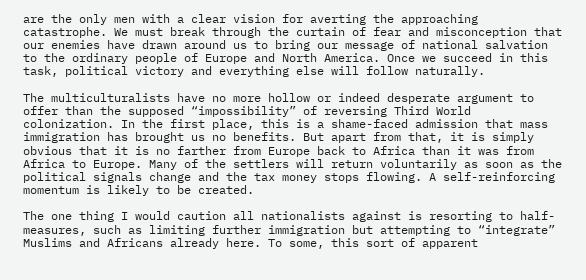are the only men with a clear vision for averting the approaching catastrophe. We must break through the curtain of fear and misconception that our enemies have drawn around us to bring our message of national salvation to the ordinary people of Europe and North America. Once we succeed in this task, political victory and everything else will follow naturally.

The multiculturalists have no more hollow or indeed desperate argument to offer than the supposed “impossibility” of reversing Third World colonization. In the first place, this is a shame-faced admission that mass immigration has brought us no benefits. But apart from that, it is simply obvious that it is no farther from Europe back to Africa than it was from Africa to Europe. Many of the settlers will return voluntarily as soon as the political signals change and the tax money stops flowing. A self-reinforcing momentum is likely to be created.

The one thing I would caution all nationalists against is resorting to half-measures, such as limiting further immigration but attempting to “integrate” Muslims and Africans already here. To some, this sort of apparent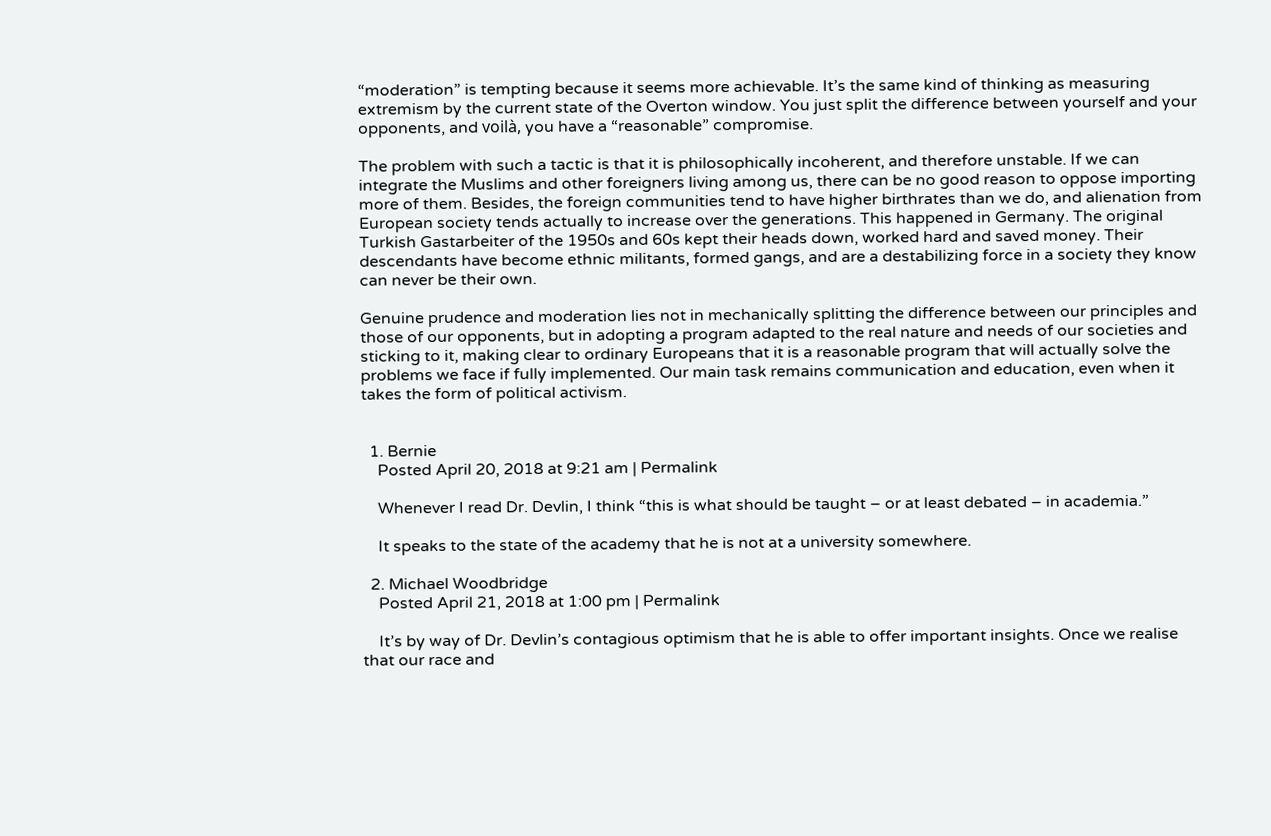“moderation” is tempting because it seems more achievable. It’s the same kind of thinking as measuring extremism by the current state of the Overton window. You just split the difference between yourself and your opponents, and voilà, you have a “reasonable” compromise.

The problem with such a tactic is that it is philosophically incoherent, and therefore unstable. If we can integrate the Muslims and other foreigners living among us, there can be no good reason to oppose importing more of them. Besides, the foreign communities tend to have higher birthrates than we do, and alienation from European society tends actually to increase over the generations. This happened in Germany. The original Turkish Gastarbeiter of the 1950s and 60s kept their heads down, worked hard and saved money. Their descendants have become ethnic militants, formed gangs, and are a destabilizing force in a society they know can never be their own.

Genuine prudence and moderation lies not in mechanically splitting the difference between our principles and those of our opponents, but in adopting a program adapted to the real nature and needs of our societies and sticking to it, making clear to ordinary Europeans that it is a reasonable program that will actually solve the problems we face if fully implemented. Our main task remains communication and education, even when it takes the form of political activism.


  1. Bernie
    Posted April 20, 2018 at 9:21 am | Permalink

    Whenever I read Dr. Devlin, I think “this is what should be taught – or at least debated – in academia.”

    It speaks to the state of the academy that he is not at a university somewhere.

  2. Michael Woodbridge
    Posted April 21, 2018 at 1:00 pm | Permalink

    It’s by way of Dr. Devlin’s contagious optimism that he is able to offer important insights. Once we realise that our race and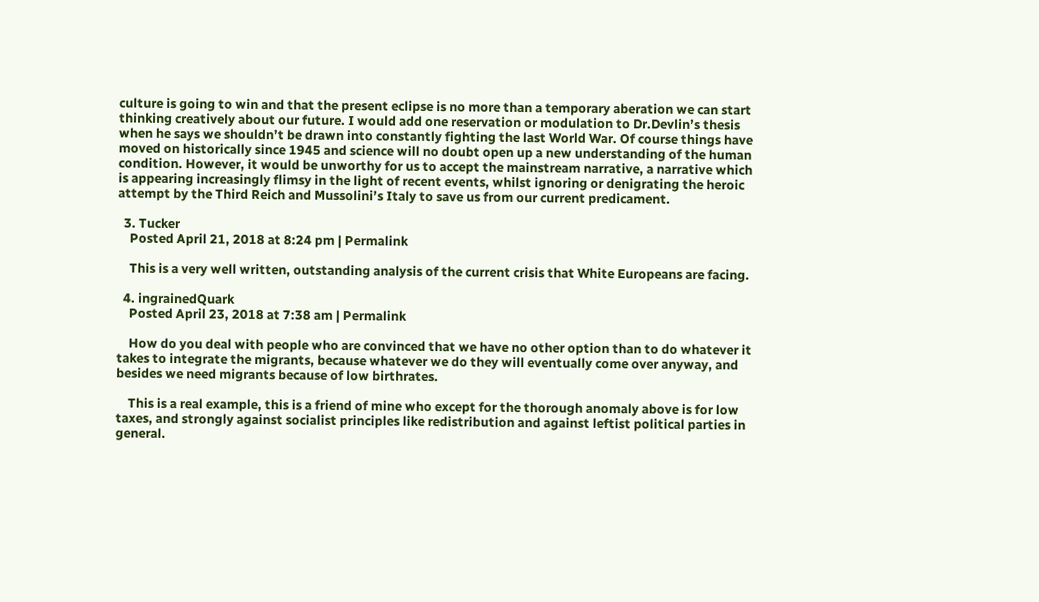culture is going to win and that the present eclipse is no more than a temporary aberation we can start thinking creatively about our future. I would add one reservation or modulation to Dr.Devlin’s thesis when he says we shouldn’t be drawn into constantly fighting the last World War. Of course things have moved on historically since 1945 and science will no doubt open up a new understanding of the human condition. However, it would be unworthy for us to accept the mainstream narrative, a narrative which is appearing increasingly flimsy in the light of recent events, whilst ignoring or denigrating the heroic attempt by the Third Reich and Mussolini’s Italy to save us from our current predicament.

  3. Tucker
    Posted April 21, 2018 at 8:24 pm | Permalink

    This is a very well written, outstanding analysis of the current crisis that White Europeans are facing.

  4. ingrainedQuark
    Posted April 23, 2018 at 7:38 am | Permalink

    How do you deal with people who are convinced that we have no other option than to do whatever it takes to integrate the migrants, because whatever we do they will eventually come over anyway, and besides we need migrants because of low birthrates.

    This is a real example, this is a friend of mine who except for the thorough anomaly above is for low taxes, and strongly against socialist principles like redistribution and against leftist political parties in general.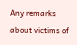Any remarks about victims of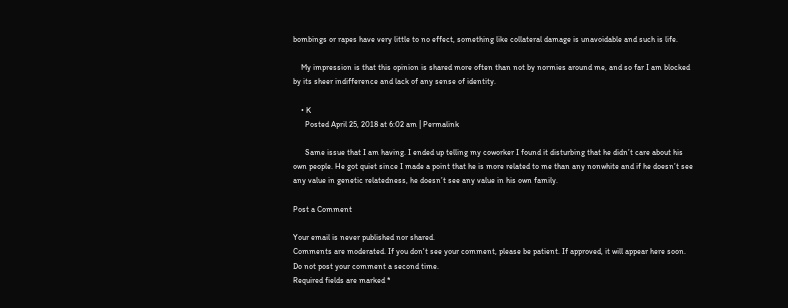bombings or rapes have very little to no effect, something like collateral damage is unavoidable and such is life.

    My impression is that this opinion is shared more often than not by normies around me, and so far I am blocked by its sheer indifference and lack of any sense of identity.

    • K
      Posted April 25, 2018 at 6:02 am | Permalink

      Same issue that I am having. I ended up telling my coworker I found it disturbing that he didn’t care about his own people. He got quiet since I made a point that he is more related to me than any nonwhite and if he doesn’t see any value in genetic relatedness, he doesn’t see any value in his own family.

Post a Comment

Your email is never published nor shared.
Comments are moderated. If you don't see your comment, please be patient. If approved, it will appear here soon. Do not post your comment a second time.
Required fields are marked *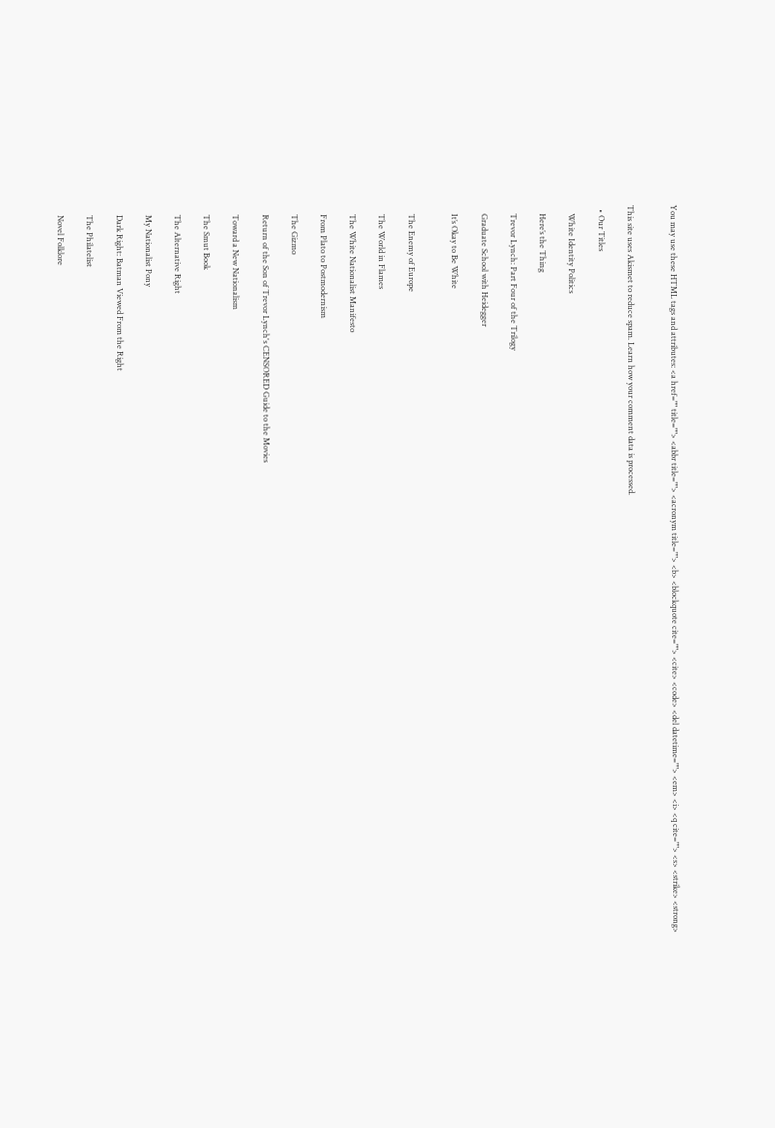You may use these HTML tags and attributes: <a href="" title=""> <abbr title=""> <acronym title=""> <b> <blockquote cite=""> <cite> <code> <del datetime=""> <em> <i> <q cite=""> <s> <strike> <strong>


This site uses Akismet to reduce spam. Learn how your comment data is processed.

  • Our Titles

    White Identity Politics

    Here’s the Thing

    Trevor Lynch: Part Four of the Trilogy

    Graduate School with Heidegger

    It’s Okay to Be White


    The Enemy of Europe

    The World in Flames

    The White Nationalist Manifesto

    From Plato to Postmodernism

    The Gizmo

    Return of the Son of Trevor Lynch's CENSORED Guide to the Movies

    Toward a New Nationalism

    The Smut Book

    The Alternative Right

    My Nationalist Pony

    Dark Right: Batman Viewed From the Right

    The Philatelist

    Novel Folklore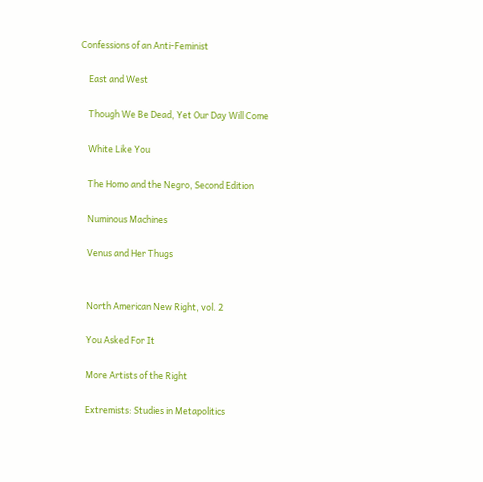Confessions of an Anti-Feminist

    East and West

    Though We Be Dead, Yet Our Day Will Come

    White Like You

    The Homo and the Negro, Second Edition

    Numinous Machines

    Venus and Her Thugs


    North American New Right, vol. 2

    You Asked For It

    More Artists of the Right

    Extremists: Studies in Metapolitics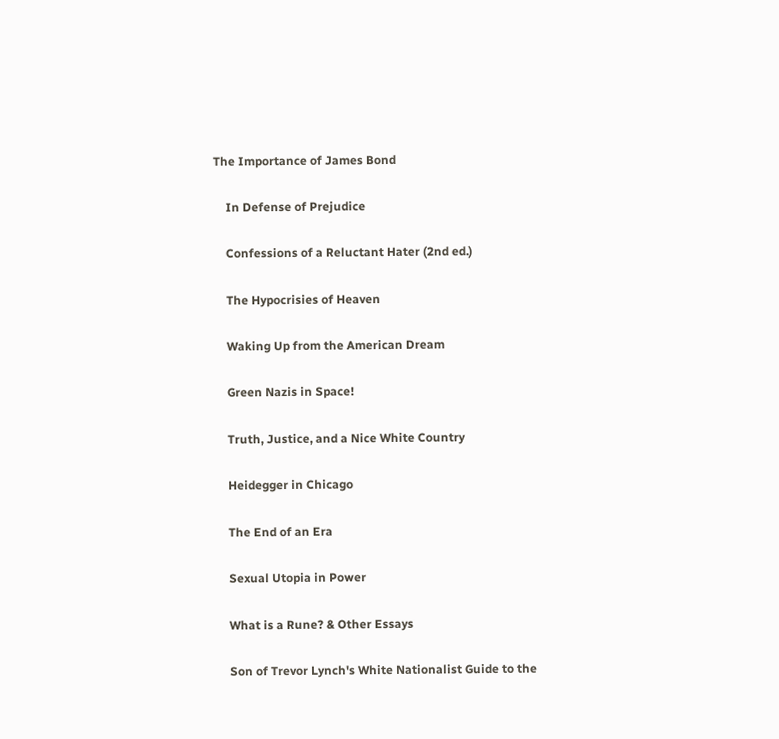The Importance of James Bond

    In Defense of Prejudice

    Confessions of a Reluctant Hater (2nd ed.)

    The Hypocrisies of Heaven

    Waking Up from the American Dream

    Green Nazis in Space!

    Truth, Justice, and a Nice White Country

    Heidegger in Chicago

    The End of an Era

    Sexual Utopia in Power

    What is a Rune? & Other Essays

    Son of Trevor Lynch's White Nationalist Guide to the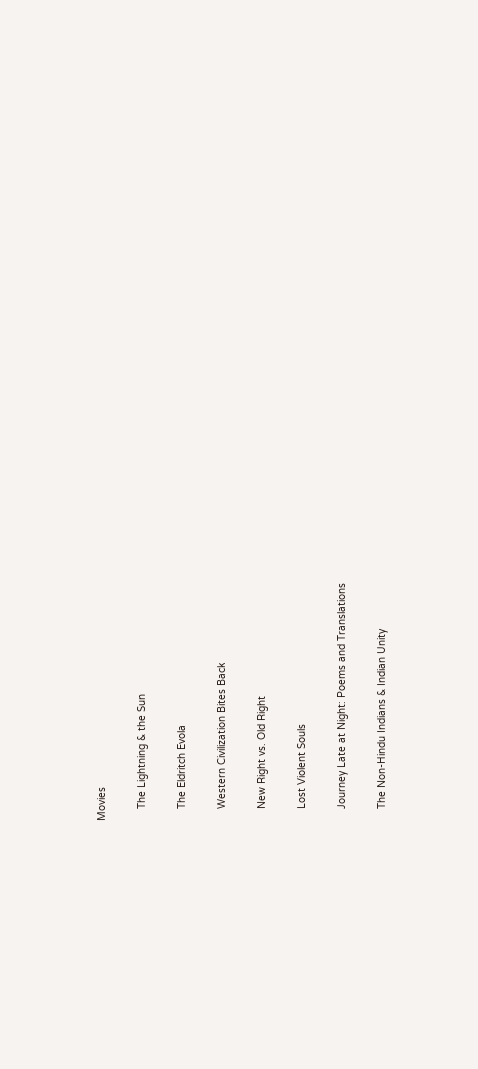Movies

    The Lightning & the Sun

    The Eldritch Evola

    Western Civilization Bites Back

    New Right vs. Old Right

    Lost Violent Souls

    Journey Late at Night: Poems and Translations

    The Non-Hindu Indians & Indian Unity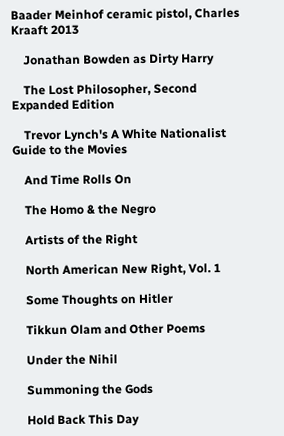Baader Meinhof ceramic pistol, Charles Kraaft 2013

    Jonathan Bowden as Dirty Harry

    The Lost Philosopher, Second Expanded Edition

    Trevor Lynch's A White Nationalist Guide to the Movies

    And Time Rolls On

    The Homo & the Negro

    Artists of the Right

    North American New Right, Vol. 1

    Some Thoughts on Hitler

    Tikkun Olam and Other Poems

    Under the Nihil

    Summoning the Gods

    Hold Back This Day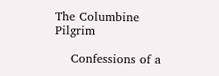The Columbine Pilgrim

    Confessions of a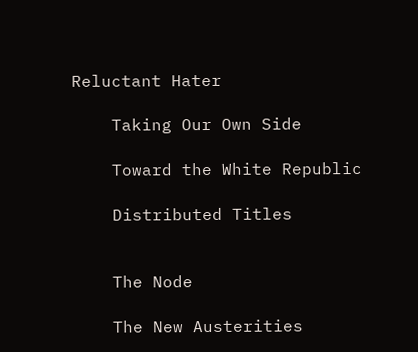Reluctant Hater

    Taking Our Own Side

    Toward the White Republic

    Distributed Titles


    The Node

    The New Austerities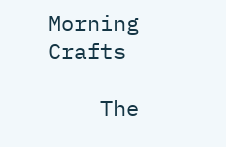Morning Crafts

    The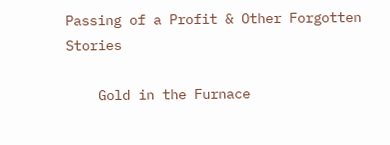Passing of a Profit & Other Forgotten Stories

    Gold in the Furnace